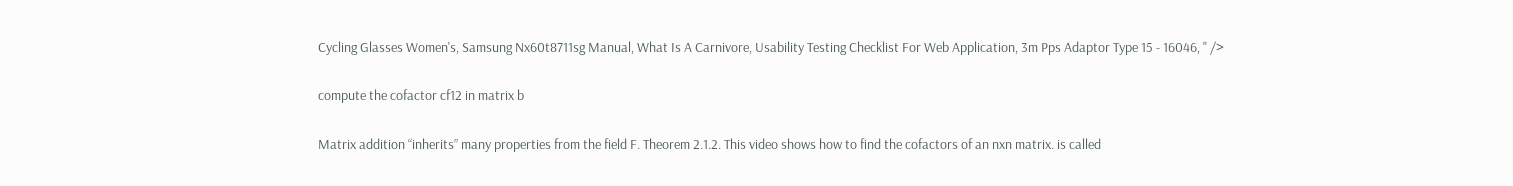Cycling Glasses Women's, Samsung Nx60t8711sg Manual, What Is A Carnivore, Usability Testing Checklist For Web Application, 3m Pps Adaptor Type 15 - 16046, " />

compute the cofactor cf12 in matrix b

Matrix addition “inherits” many properties from the field F. Theorem 2.1.2. This video shows how to find the cofactors of an nxn matrix. is called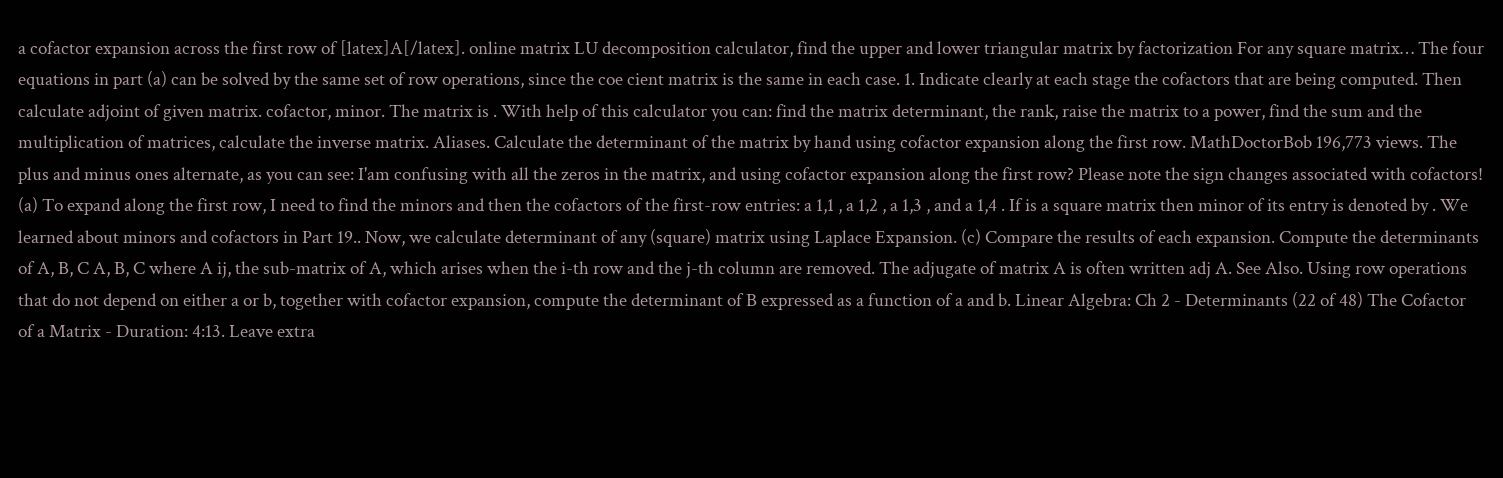a cofactor expansion across the first row of [latex]A[/latex]. online matrix LU decomposition calculator, find the upper and lower triangular matrix by factorization For any square matrix… The four equations in part (a) can be solved by the same set of row operations, since the coe cient matrix is the same in each case. 1. Indicate clearly at each stage the cofactors that are being computed. Then calculate adjoint of given matrix. cofactor, minor. The matrix is . With help of this calculator you can: find the matrix determinant, the rank, raise the matrix to a power, find the sum and the multiplication of matrices, calculate the inverse matrix. Aliases. Calculate the determinant of the matrix by hand using cofactor expansion along the first row. MathDoctorBob 196,773 views. The plus and minus ones alternate, as you can see: I'am confusing with all the zeros in the matrix, and using cofactor expansion along the first row? Please note the sign changes associated with cofactors! (a) To expand along the first row, I need to find the minors and then the cofactors of the first-row entries: a 1,1 , a 1,2 , a 1,3 , and a 1,4 . If is a square matrix then minor of its entry is denoted by . We learned about minors and cofactors in Part 19.. Now, we calculate determinant of any (square) matrix using Laplace Expansion. (c) Compare the results of each expansion. Compute the determinants of A, B, C A, B, C where A ij, the sub-matrix of A, which arises when the i-th row and the j-th column are removed. The adjugate of matrix A is often written adj A. See Also. Using row operations that do not depend on either a or b, together with cofactor expansion, compute the determinant of B expressed as a function of a and b. Linear Algebra: Ch 2 - Determinants (22 of 48) The Cofactor of a Matrix - Duration: 4:13. Leave extra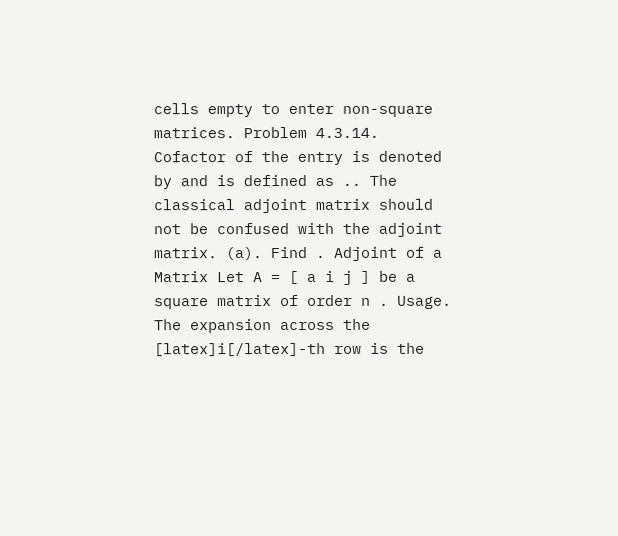cells empty to enter non-square matrices. Problem 4.3.14. Cofactor of the entry is denoted by and is defined as .. The classical adjoint matrix should not be confused with the adjoint matrix. (a). Find . Adjoint of a Matrix Let A = [ a i j ] be a square matrix of order n . Usage. The expansion across the [latex]i[/latex]-th row is the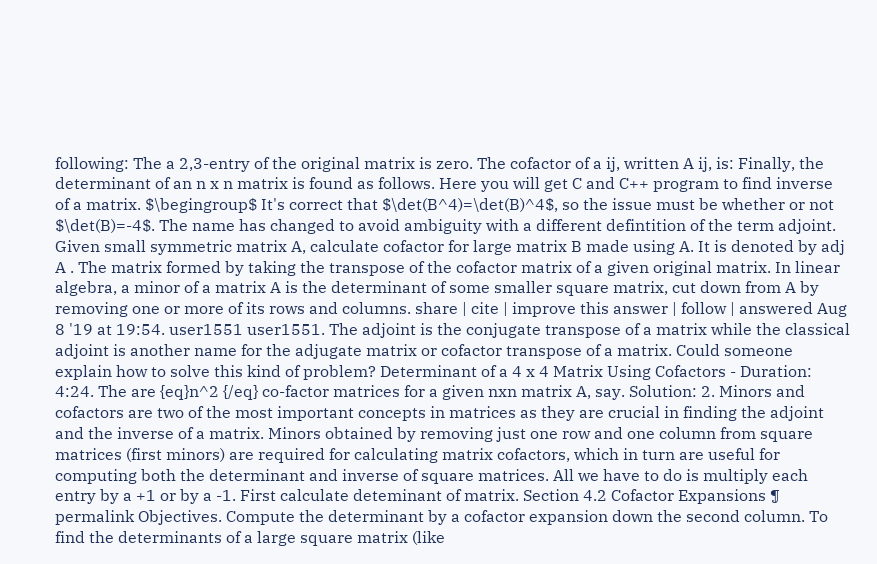following: The a 2,3-entry of the original matrix is zero. The cofactor of a ij, written A ij, is: Finally, the determinant of an n x n matrix is found as follows. Here you will get C and C++ program to find inverse of a matrix. $\begingroup$ It's correct that $\det(B^4)=\det(B)^4$, so the issue must be whether or not $\det(B)=-4$. The name has changed to avoid ambiguity with a different defintition of the term adjoint. Given small symmetric matrix A, calculate cofactor for large matrix B made using A. It is denoted by adj A . The matrix formed by taking the transpose of the cofactor matrix of a given original matrix. In linear algebra, a minor of a matrix A is the determinant of some smaller square matrix, cut down from A by removing one or more of its rows and columns. share | cite | improve this answer | follow | answered Aug 8 '19 at 19:54. user1551 user1551. The adjoint is the conjugate transpose of a matrix while the classical adjoint is another name for the adjugate matrix or cofactor transpose of a matrix. Could someone explain how to solve this kind of problem? Determinant of a 4 x 4 Matrix Using Cofactors - Duration: 4:24. The are {eq}n^2 {/eq} co-factor matrices for a given nxn matrix A, say. Solution: 2. Minors and cofactors are two of the most important concepts in matrices as they are crucial in finding the adjoint and the inverse of a matrix. Minors obtained by removing just one row and one column from square matrices (first minors) are required for calculating matrix cofactors, which in turn are useful for computing both the determinant and inverse of square matrices. All we have to do is multiply each entry by a +1 or by a -1. First calculate deteminant of matrix. Section 4.2 Cofactor Expansions ¶ permalink Objectives. Compute the determinant by a cofactor expansion down the second column. To find the determinants of a large square matrix (like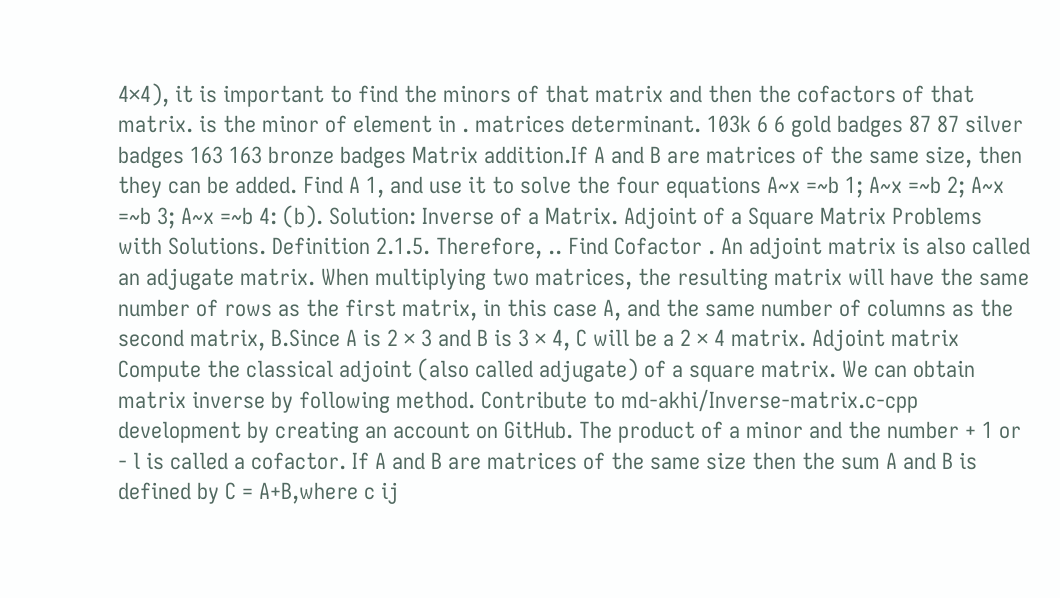4×4), it is important to find the minors of that matrix and then the cofactors of that matrix. is the minor of element in . matrices determinant. 103k 6 6 gold badges 87 87 silver badges 163 163 bronze badges Matrix addition.If A and B are matrices of the same size, then they can be added. Find A 1, and use it to solve the four equations A~x =~b 1; A~x =~b 2; A~x =~b 3; A~x =~b 4: (b). Solution: Inverse of a Matrix. Adjoint of a Square Matrix Problems with Solutions. Definition 2.1.5. Therefore, .. Find Cofactor . An adjoint matrix is also called an adjugate matrix. When multiplying two matrices, the resulting matrix will have the same number of rows as the first matrix, in this case A, and the same number of columns as the second matrix, B.Since A is 2 × 3 and B is 3 × 4, C will be a 2 × 4 matrix. Adjoint matrix Compute the classical adjoint (also called adjugate) of a square matrix. We can obtain matrix inverse by following method. Contribute to md-akhi/Inverse-matrix.c-cpp development by creating an account on GitHub. The product of a minor and the number + 1 or - l is called a cofactor. If A and B are matrices of the same size then the sum A and B is defined by C = A+B,where c ij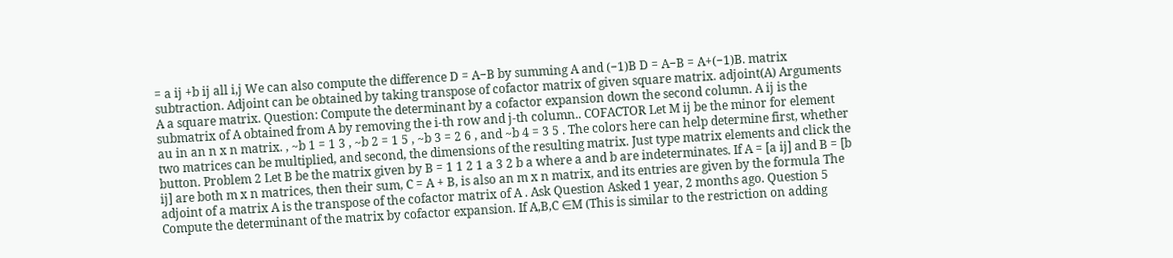= a ij +b ij all i,j We can also compute the difference D = A−B by summing A and (−1)B D = A−B = A+(−1)B. matrix subtraction. Adjoint can be obtained by taking transpose of cofactor matrix of given square matrix. adjoint(A) Arguments A a square matrix. Question: Compute the determinant by a cofactor expansion down the second column. A ij is the submatrix of A obtained from A by removing the i-th row and j-th column.. COFACTOR Let M ij be the minor for element au in an n x n matrix. , ~b 1 = 1 3 , ~b 2 = 1 5 , ~b 3 = 2 6 , and ~b 4 = 3 5 . The colors here can help determine first, whether two matrices can be multiplied, and second, the dimensions of the resulting matrix. Just type matrix elements and click the button. Problem 2 Let B be the matrix given by B = 1 1 2 1 a 3 2 b a where a and b are indeterminates. If A = [a ij] and B = [b ij] are both m x n matrices, then their sum, C = A + B, is also an m x n matrix, and its entries are given by the formula The adjoint of a matrix A is the transpose of the cofactor matrix of A . Ask Question Asked 1 year, 2 months ago. Question 5 Compute the determinant of the matrix by cofactor expansion. If A,B,C ∈M (This is similar to the restriction on adding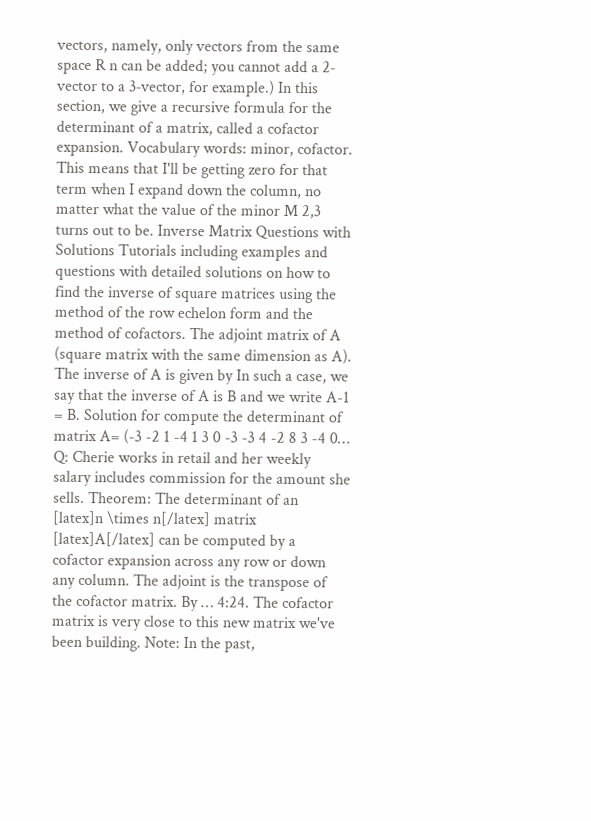vectors, namely, only vectors from the same space R n can be added; you cannot add a 2‐vector to a 3‐vector, for example.) In this section, we give a recursive formula for the determinant of a matrix, called a cofactor expansion. Vocabulary words: minor, cofactor. This means that I'll be getting zero for that term when I expand down the column, no matter what the value of the minor M 2,3 turns out to be. Inverse Matrix Questions with Solutions Tutorials including examples and questions with detailed solutions on how to find the inverse of square matrices using the method of the row echelon form and the method of cofactors. The adjoint matrix of A (square matrix with the same dimension as A). The inverse of A is given by In such a case, we say that the inverse of A is B and we write A-1 = B. Solution for compute the determinant of matrix A= (-3 -2 1 -4 1 3 0 -3 -3 4 -2 8 3 -4 0… Q: Cherie works in retail and her weekly salary includes commission for the amount she sells. Theorem: The determinant of an [latex]n \times n[/latex] matrix [latex]A[/latex] can be computed by a cofactor expansion across any row or down any column. The adjoint is the transpose of the cofactor matrix. By … 4:24. The cofactor matrix is very close to this new matrix we've been building. Note: In the past,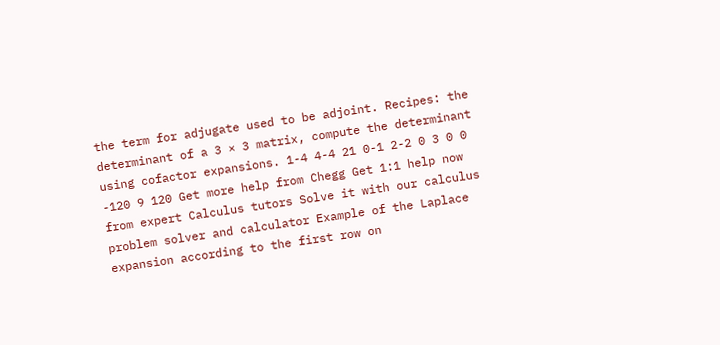the term for adjugate used to be adjoint. Recipes: the determinant of a 3 × 3 matrix, compute the determinant using cofactor expansions. 1-4 4-4 21 0-1 2-2 0 3 0 0 -120 9 120 Get more help from Chegg Get 1:1 help now from expert Calculus tutors Solve it with our calculus problem solver and calculator Example of the Laplace expansion according to the first row on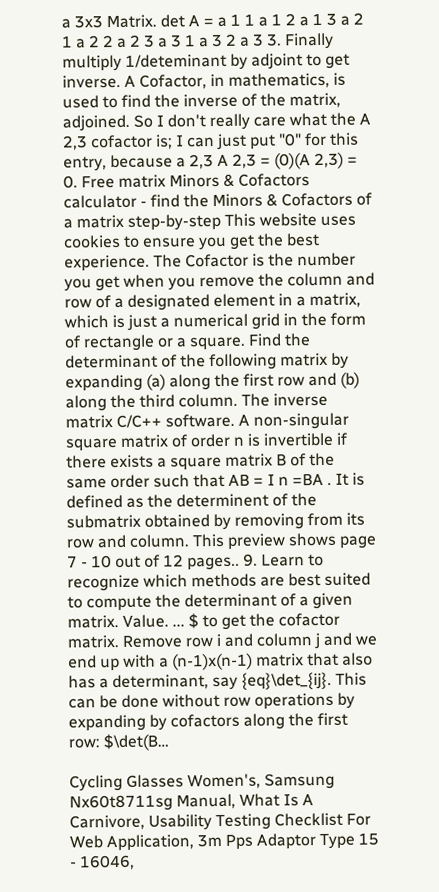a 3x3 Matrix. det A = a 1 1 a 1 2 a 1 3 a 2 1 a 2 2 a 2 3 a 3 1 a 3 2 a 3 3. Finally multiply 1/deteminant by adjoint to get inverse. A Cofactor, in mathematics, is used to find the inverse of the matrix, adjoined. So I don't really care what the A 2,3 cofactor is; I can just put "0" for this entry, because a 2,3 A 2,3 = (0)(A 2,3) = 0. Free matrix Minors & Cofactors calculator - find the Minors & Cofactors of a matrix step-by-step This website uses cookies to ensure you get the best experience. The Cofactor is the number you get when you remove the column and row of a designated element in a matrix, which is just a numerical grid in the form of rectangle or a square. Find the determinant of the following matrix by expanding (a) along the first row and (b) along the third column. The inverse matrix C/C++ software. A non-singular square matrix of order n is invertible if there exists a square matrix B of the same order such that AB = I n =BA . It is defined as the determinent of the submatrix obtained by removing from its row and column. This preview shows page 7 - 10 out of 12 pages.. 9. Learn to recognize which methods are best suited to compute the determinant of a given matrix. Value. ... $ to get the cofactor matrix. Remove row i and column j and we end up with a (n-1)x(n-1) matrix that also has a determinant, say {eq}\det_{ij}. This can be done without row operations by expanding by cofactors along the first row: $\det(B…

Cycling Glasses Women's, Samsung Nx60t8711sg Manual, What Is A Carnivore, Usability Testing Checklist For Web Application, 3m Pps Adaptor Type 15 - 16046,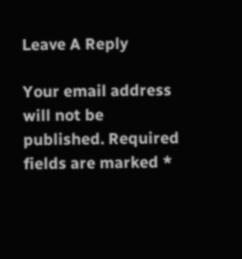Leave A Reply

Your email address will not be published. Required fields are marked *